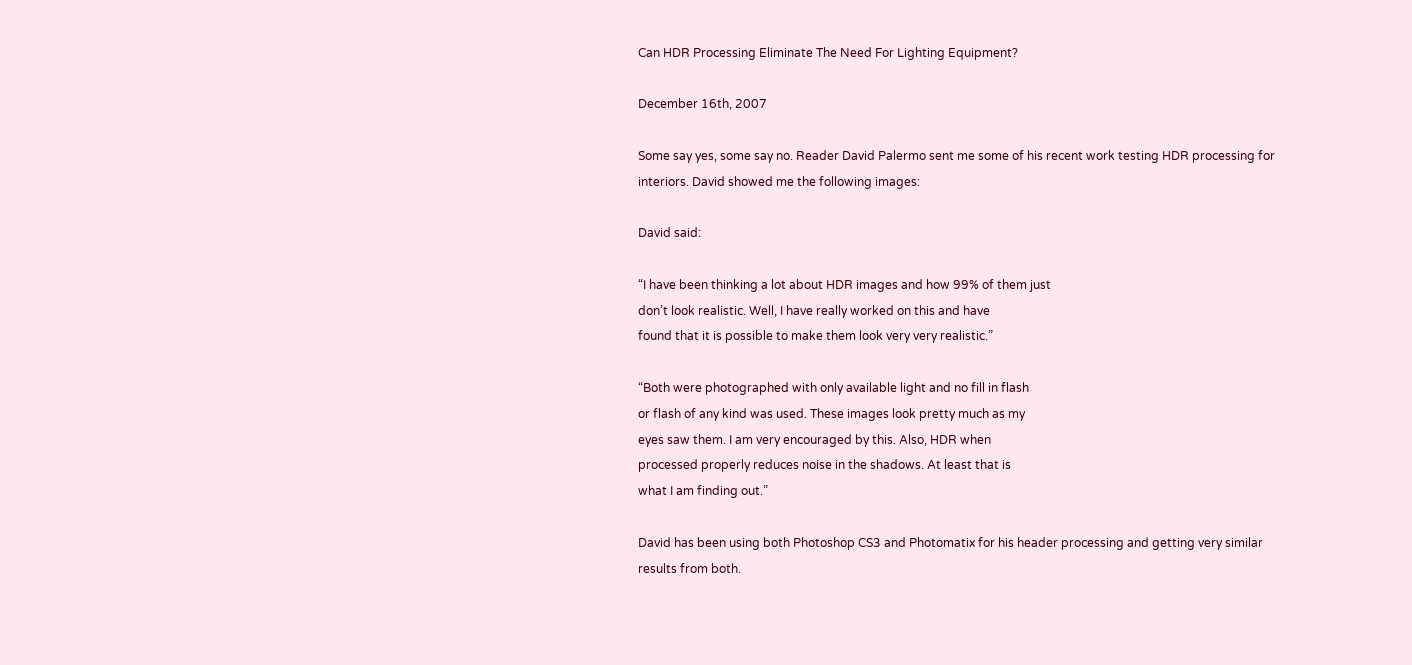Can HDR Processing Eliminate The Need For Lighting Equipment?

December 16th, 2007

Some say yes, some say no. Reader David Palermo sent me some of his recent work testing HDR processing for interiors. David showed me the following images:

David said:

“I have been thinking a lot about HDR images and how 99% of them just
don’t look realistic. Well, I have really worked on this and have
found that it is possible to make them look very very realistic.”

“Both were photographed with only available light and no fill in flash
or flash of any kind was used. These images look pretty much as my
eyes saw them. I am very encouraged by this. Also, HDR when
processed properly reduces noise in the shadows. At least that is
what I am finding out.”

David has been using both Photoshop CS3 and Photomatix for his header processing and getting very similar results from both.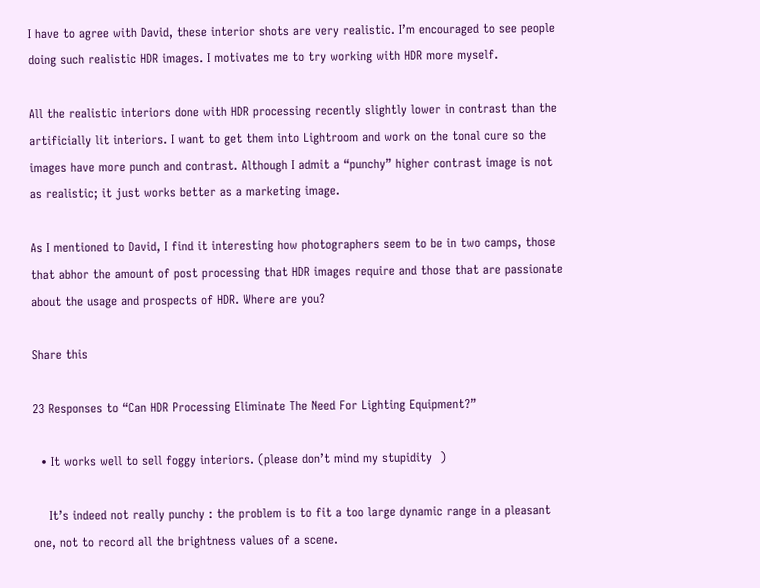I have to agree with David, these interior shots are very realistic. I’m encouraged to see people doing such realistic HDR images. I motivates me to try working with HDR more myself.

All the realistic interiors done with HDR processing recently slightly lower in contrast than the artificially lit interiors. I want to get them into Lightroom and work on the tonal cure so the images have more punch and contrast. Although I admit a “punchy” higher contrast image is not as realistic; it just works better as a marketing image.

As I mentioned to David, I find it interesting how photographers seem to be in two camps, those that abhor the amount of post processing that HDR images require and those that are passionate about the usage and prospects of HDR. Where are you?

Share this

23 Responses to “Can HDR Processing Eliminate The Need For Lighting Equipment?”

  • It works well to sell foggy interiors. (please don’t mind my stupidity  )

    It’s indeed not really punchy : the problem is to fit a too large dynamic range in a pleasant one, not to record all the brightness values of a scene.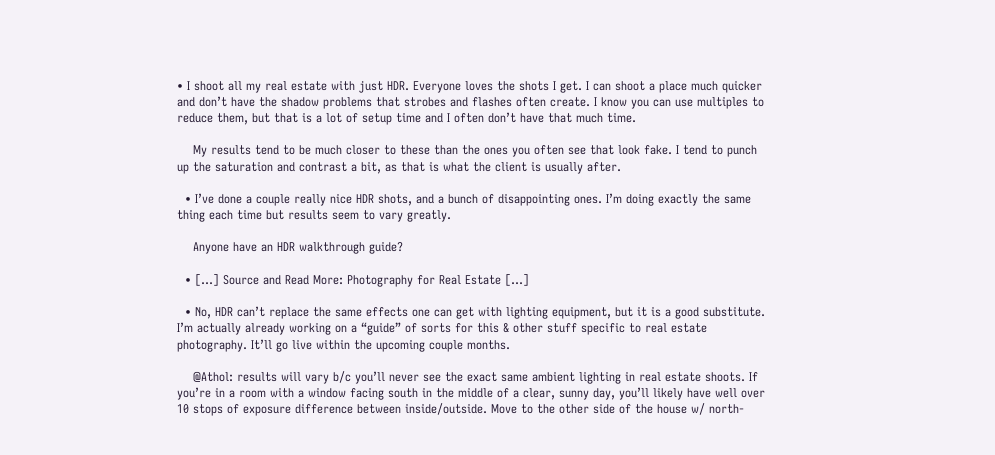• I shoot all my real estate with just HDR. Everyone loves the shots I get. I can shoot a place much quicker and don’t have the shadow problems that strobes and flashes often create. I know you can use multiples to reduce them, but that is a lot of setup time and I often don’t have that much time.

    My results tend to be much closer to these than the ones you often see that look fake. I tend to punch up the saturation and contrast a bit, as that is what the client is usually after.

  • I’ve done a couple really nice HDR shots, and a bunch of disappointing ones. I’m doing exactly the same thing each time but results seem to vary greatly.

    Anyone have an HDR walkthrough guide?

  • […] Source and Read More: Photography for Real Estate […]

  • No, HDR can’t replace the same effects one can get with lighting equipment, but it is a good substitute. I’m actually already working on a “guide” of sorts for this & other stuff specific to real estate photography. It’ll go live within the upcoming couple months.

    @Athol: results will vary b/c you’ll never see the exact same ambient lighting in real estate shoots. If you’re in a room with a window facing south in the middle of a clear, sunny day, you’ll likely have well over 10 stops of exposure difference between inside/outside. Move to the other side of the house w/ north-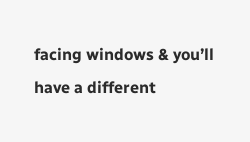facing windows & you’ll have a different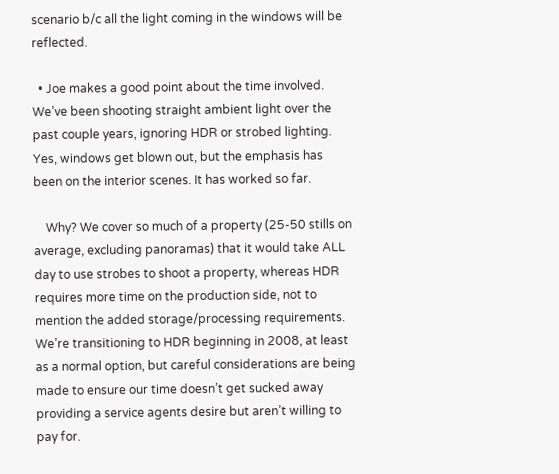scenario b/c all the light coming in the windows will be reflected.

  • Joe makes a good point about the time involved. We’ve been shooting straight ambient light over the past couple years, ignoring HDR or strobed lighting. Yes, windows get blown out, but the emphasis has been on the interior scenes. It has worked so far.

    Why? We cover so much of a property (25-50 stills on average, excluding panoramas) that it would take ALL day to use strobes to shoot a property, whereas HDR requires more time on the production side, not to mention the added storage/processing requirements. We’re transitioning to HDR beginning in 2008, at least as a normal option, but careful considerations are being made to ensure our time doesn’t get sucked away providing a service agents desire but aren’t willing to pay for.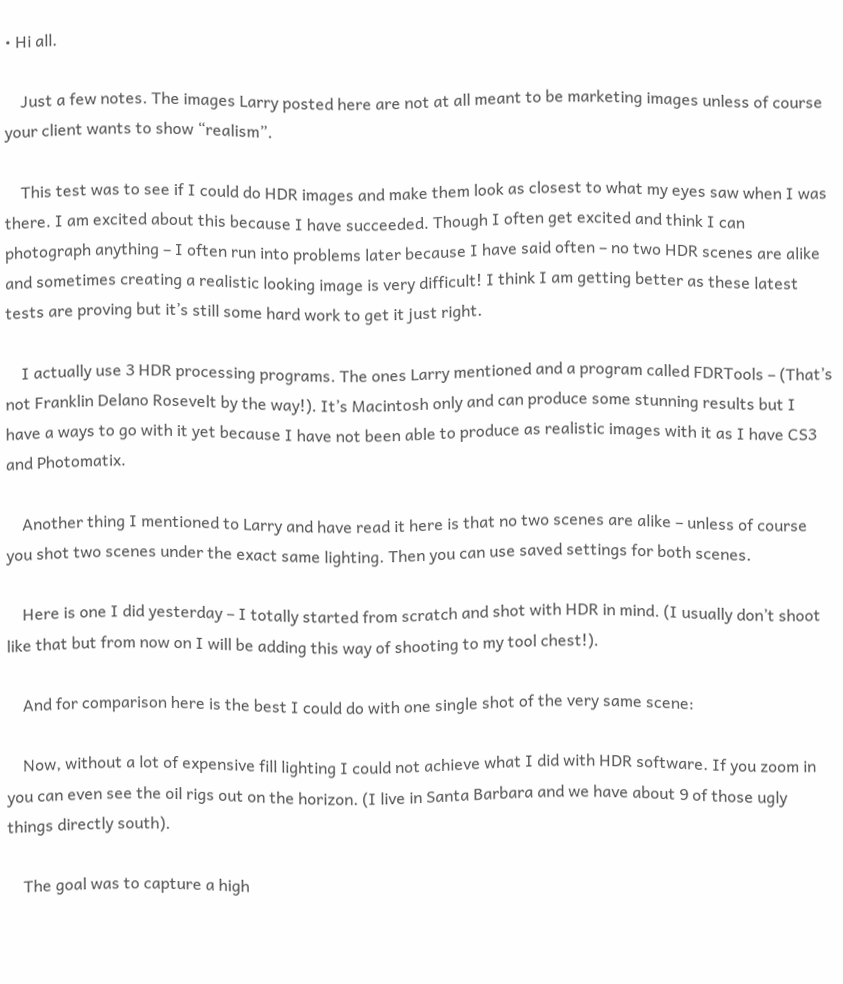• Hi all.

    Just a few notes. The images Larry posted here are not at all meant to be marketing images unless of course your client wants to show “realism”.

    This test was to see if I could do HDR images and make them look as closest to what my eyes saw when I was there. I am excited about this because I have succeeded. Though I often get excited and think I can photograph anything – I often run into problems later because I have said often – no two HDR scenes are alike and sometimes creating a realistic looking image is very difficult! I think I am getting better as these latest tests are proving but it’s still some hard work to get it just right.

    I actually use 3 HDR processing programs. The ones Larry mentioned and a program called FDRTools – (That’s not Franklin Delano Rosevelt by the way!). It’s Macintosh only and can produce some stunning results but I have a ways to go with it yet because I have not been able to produce as realistic images with it as I have CS3 and Photomatix.

    Another thing I mentioned to Larry and have read it here is that no two scenes are alike – unless of course you shot two scenes under the exact same lighting. Then you can use saved settings for both scenes.

    Here is one I did yesterday – I totally started from scratch and shot with HDR in mind. (I usually don’t shoot like that but from now on I will be adding this way of shooting to my tool chest!).

    And for comparison here is the best I could do with one single shot of the very same scene:

    Now, without a lot of expensive fill lighting I could not achieve what I did with HDR software. If you zoom in you can even see the oil rigs out on the horizon. (I live in Santa Barbara and we have about 9 of those ugly things directly south).

    The goal was to capture a high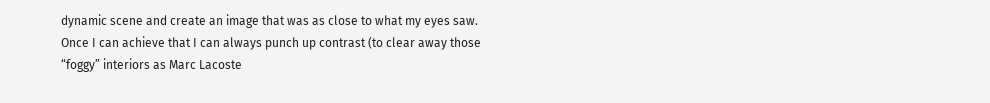dynamic scene and create an image that was as close to what my eyes saw. Once I can achieve that I can always punch up contrast (to clear away those “foggy” interiors as Marc Lacoste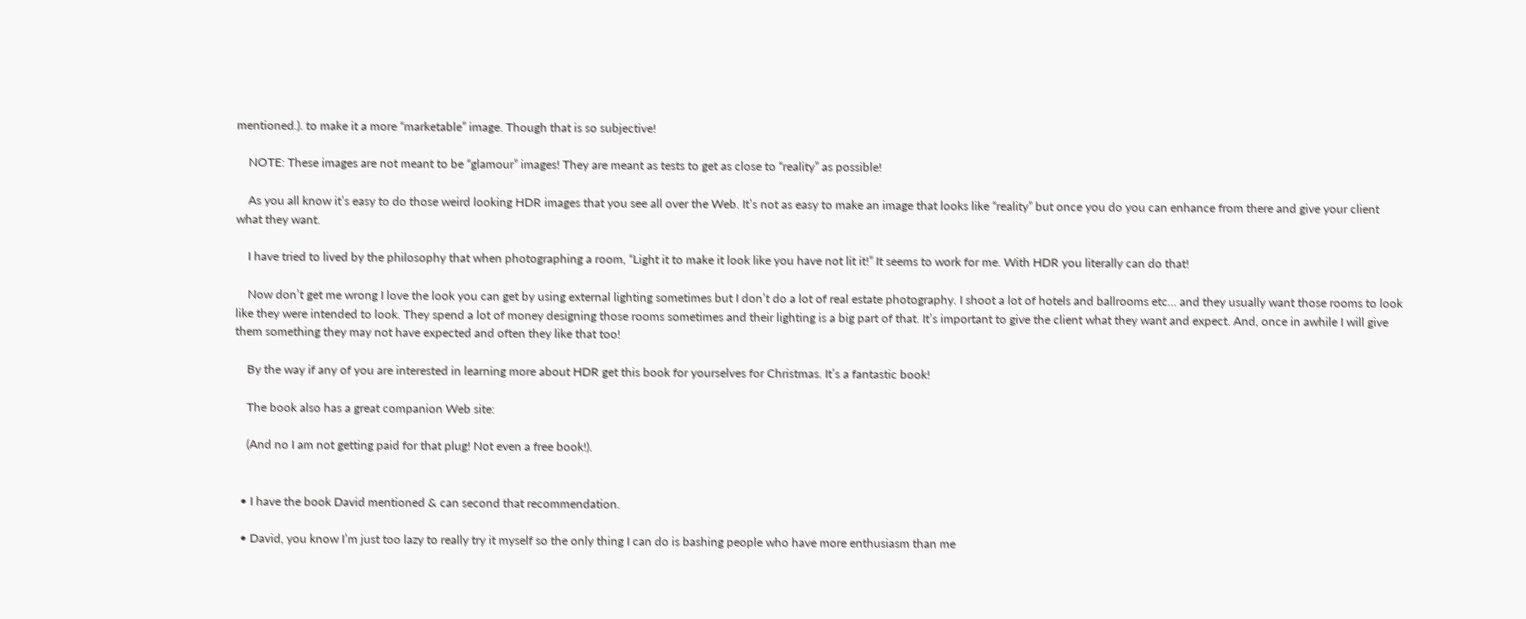mentioned.). to make it a more “marketable” image. Though that is so subjective!

    NOTE: These images are not meant to be “glamour” images! They are meant as tests to get as close to “reality” as possible!

    As you all know it’s easy to do those weird looking HDR images that you see all over the Web. It’s not as easy to make an image that looks like “reality” but once you do you can enhance from there and give your client what they want.

    I have tried to lived by the philosophy that when photographing a room, “Light it to make it look like you have not lit it!” It seems to work for me. With HDR you literally can do that!

    Now don’t get me wrong I love the look you can get by using external lighting sometimes but I don’t do a lot of real estate photography. I shoot a lot of hotels and ballrooms etc… and they usually want those rooms to look like they were intended to look. They spend a lot of money designing those rooms sometimes and their lighting is a big part of that. It’s important to give the client what they want and expect. And, once in awhile I will give them something they may not have expected and often they like that too!

    By the way if any of you are interested in learning more about HDR get this book for yourselves for Christmas. It’s a fantastic book!

    The book also has a great companion Web site:

    (And no I am not getting paid for that plug! Not even a free book!).


  • I have the book David mentioned & can second that recommendation.

  • David, you know I’m just too lazy to really try it myself so the only thing I can do is bashing people who have more enthusiasm than me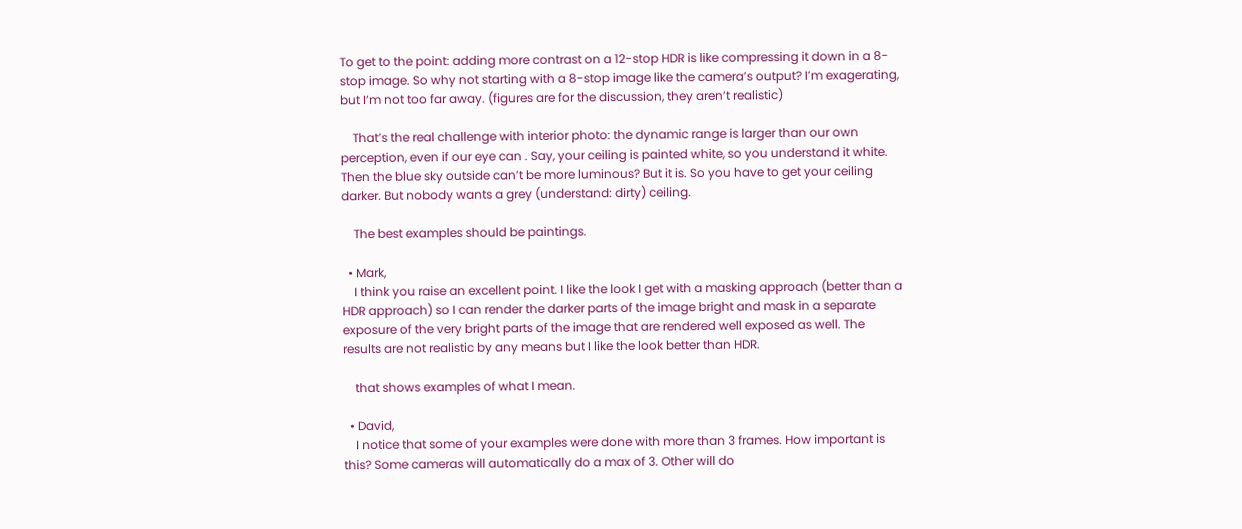To get to the point: adding more contrast on a 12-stop HDR is like compressing it down in a 8-stop image. So why not starting with a 8-stop image like the camera’s output? I’m exagerating, but I’m not too far away. (figures are for the discussion, they aren’t realistic)

    That’s the real challenge with interior photo: the dynamic range is larger than our own perception, even if our eye can . Say, your ceiling is painted white, so you understand it white. Then the blue sky outside can’t be more luminous? But it is. So you have to get your ceiling darker. But nobody wants a grey (understand: dirty) ceiling.

    The best examples should be paintings.

  • Mark,
    I think you raise an excellent point. I like the look I get with a masking approach (better than a HDR approach) so I can render the darker parts of the image bright and mask in a separate exposure of the very bright parts of the image that are rendered well exposed as well. The results are not realistic by any means but I like the look better than HDR.

    that shows examples of what I mean.

  • David,
    I notice that some of your examples were done with more than 3 frames. How important is this? Some cameras will automatically do a max of 3. Other will do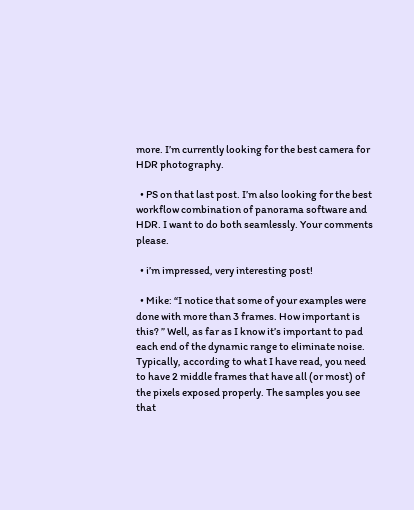more. I’m currently looking for the best camera for HDR photography.

  • PS on that last post. I’m also looking for the best workflow combination of panorama software and HDR. I want to do both seamlessly. Your comments please.

  • i’m impressed, very interesting post!

  • Mike: “I notice that some of your examples were done with more than 3 frames. How important is this? ” Well, as far as I know it’s important to pad each end of the dynamic range to eliminate noise. Typically, according to what I have read, you need to have 2 middle frames that have all (or most) of the pixels exposed properly. The samples you see that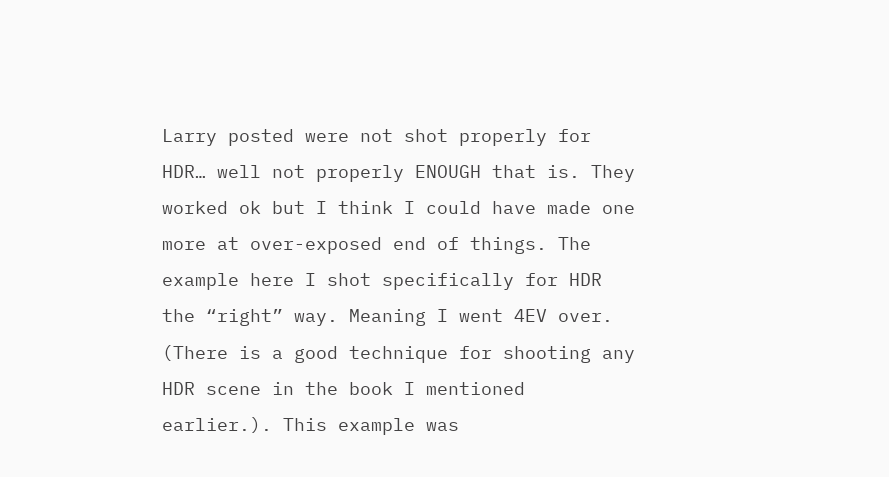Larry posted were not shot properly for HDR… well not properly ENOUGH that is. They worked ok but I think I could have made one more at over-exposed end of things. The example here I shot specifically for HDR the “right” way. Meaning I went 4EV over. (There is a good technique for shooting any HDR scene in the book I mentioned earlier.). This example was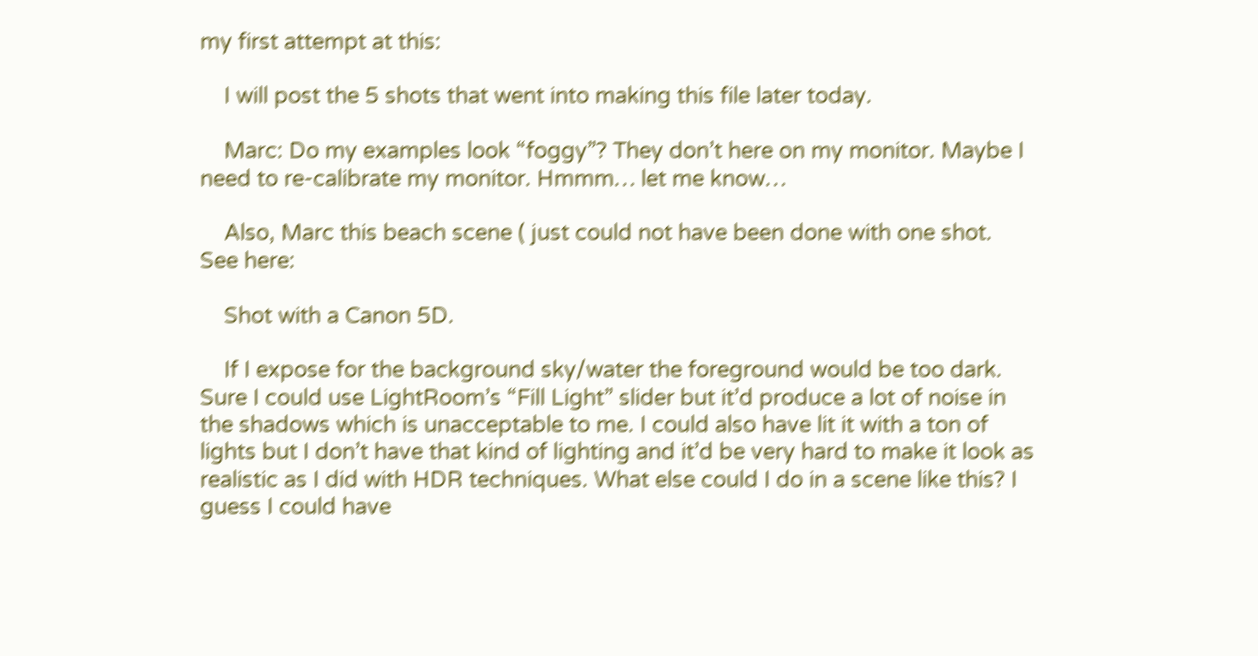my first attempt at this:

    I will post the 5 shots that went into making this file later today.

    Marc: Do my examples look “foggy”? They don’t here on my monitor. Maybe I need to re-calibrate my monitor. Hmmm… let me know…

    Also, Marc this beach scene ( just could not have been done with one shot. See here:

    Shot with a Canon 5D.

    If I expose for the background sky/water the foreground would be too dark. Sure I could use LightRoom’s “Fill Light” slider but it’d produce a lot of noise in the shadows which is unacceptable to me. I could also have lit it with a ton of lights but I don’t have that kind of lighting and it’d be very hard to make it look as realistic as I did with HDR techniques. What else could I do in a scene like this? I guess I could have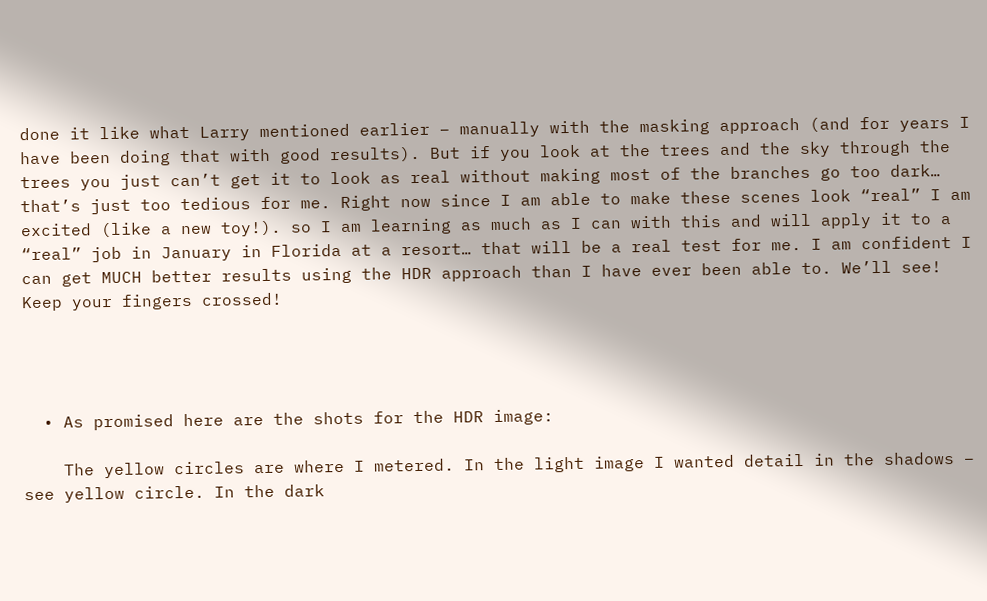done it like what Larry mentioned earlier – manually with the masking approach (and for years I have been doing that with good results). But if you look at the trees and the sky through the trees you just can’t get it to look as real without making most of the branches go too dark… that’s just too tedious for me. Right now since I am able to make these scenes look “real” I am excited (like a new toy!). so I am learning as much as I can with this and will apply it to a “real” job in January in Florida at a resort… that will be a real test for me. I am confident I can get MUCH better results using the HDR approach than I have ever been able to. We’ll see! Keep your fingers crossed!




  • As promised here are the shots for the HDR image:

    The yellow circles are where I metered. In the light image I wanted detail in the shadows – see yellow circle. In the dark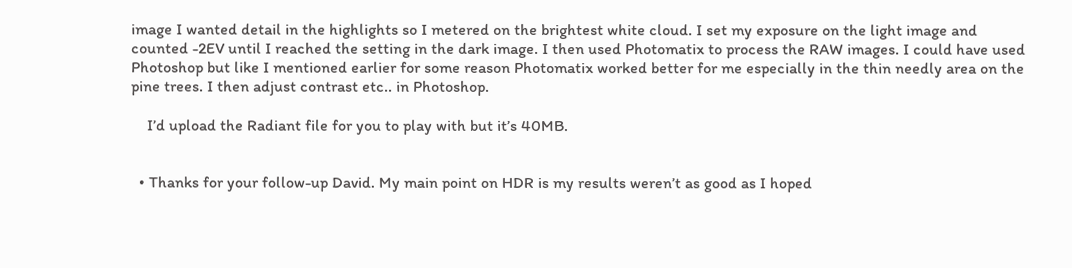image I wanted detail in the highlights so I metered on the brightest white cloud. I set my exposure on the light image and counted -2EV until I reached the setting in the dark image. I then used Photomatix to process the RAW images. I could have used Photoshop but like I mentioned earlier for some reason Photomatix worked better for me especially in the thin needly area on the pine trees. I then adjust contrast etc.. in Photoshop.

    I’d upload the Radiant file for you to play with but it’s 40MB.


  • Thanks for your follow-up David. My main point on HDR is my results weren’t as good as I hoped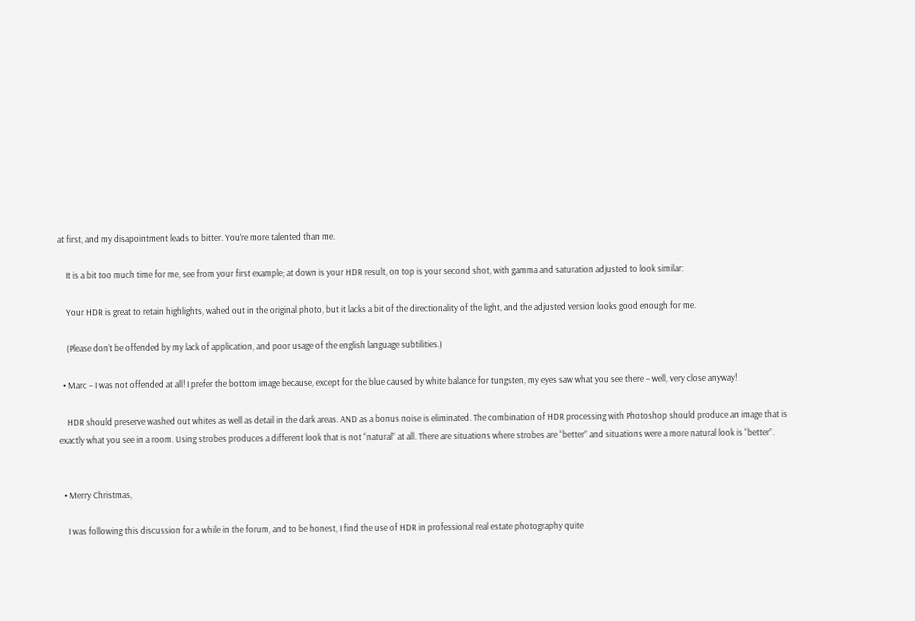at first, and my disapointment leads to bitter. You’re more talented than me.

    It is a bit too much time for me, see from your first example; at down is your HDR result, on top is your second shot, with gamma and saturation adjusted to look similar:

    Your HDR is great to retain highlights, wahed out in the original photo, but it lacks a bit of the directionality of the light, and the adjusted version looks good enough for me.

    (Please don’t be offended by my lack of application, and poor usage of the english language subtilities.)

  • Marc – I was not offended at all! I prefer the bottom image because, except for the blue caused by white balance for tungsten, my eyes saw what you see there – well, very close anyway!

    HDR should preserve washed out whites as well as detail in the dark areas. AND as a bonus noise is eliminated. The combination of HDR processing with Photoshop should produce an image that is exactly what you see in a room. Using strobes produces a different look that is not “natural” at all. There are situations where strobes are “better” and situations were a more natural look is “better”.


  • Merry Christmas,

    I was following this discussion for a while in the forum, and to be honest, I find the use of HDR in professional real estate photography quite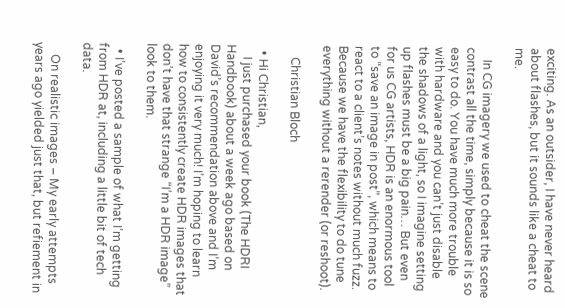exciting. As an outsider, I have never heard about flashes, but it sounds like a cheat to me.

    In CG imagery we used to cheat the scene contrast all the time, simply because it is so easy to do. You have much more trouble with hardware and you can’t just disable the shadows of a light, so I imagine setting up flashes must be a big pain… But even for us CG artists, HDR is an enormous tool to “save an image in post”, which means to react to a client’s notes without much fuzz. Because we have the flexibility to do tune everything without a rerender (or reshoot).

    Christian Bloch

  • Hi Christian,
    I just purchased your book (The HDRI Handbook) about a week ago based on David’s recommendation above and I’m enjoying it very much! I’m hoping to learn how to consistently create HDR images that don’t have that strange “I’m a HDR image” look to them.

  • I’ve posted a sample of what I’m getting from HDR at, including a little bit of tech data.

    On realistic images – My early attempts years ago yielded just that, but refiement in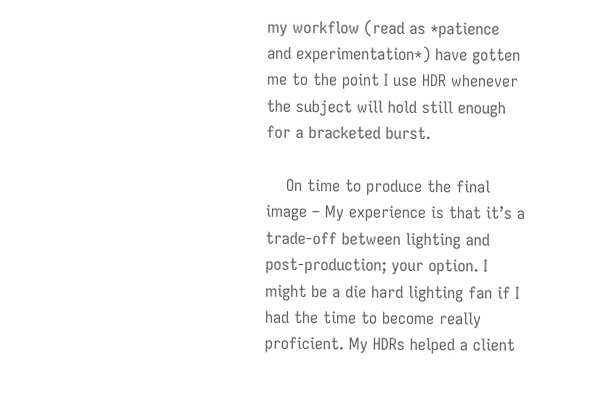my workflow (read as *patience and experimentation*) have gotten me to the point I use HDR whenever the subject will hold still enough for a bracketed burst.

    On time to produce the final image – My experience is that it’s a trade-off between lighting and post-production; your option. I might be a die hard lighting fan if I had the time to become really proficient. My HDRs helped a client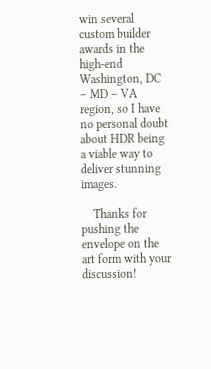win several custom builder awards in the high-end Washington, DC – MD – VA region, so I have no personal doubt about HDR being a viable way to deliver stunning images.

    Thanks for pushing the envelope on the art form with your discussion!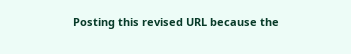Posting this revised URL because the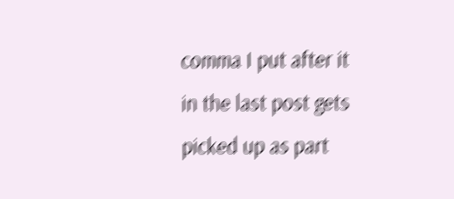comma I put after it in the last post gets picked up as part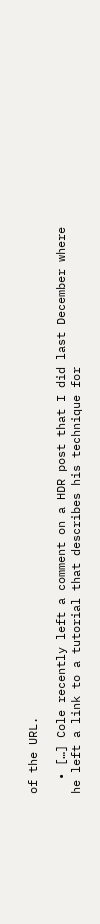of the URL.

  • […] Cole recently left a comment on a HDR post that I did last December where he left a link to a tutorial that describes his technique for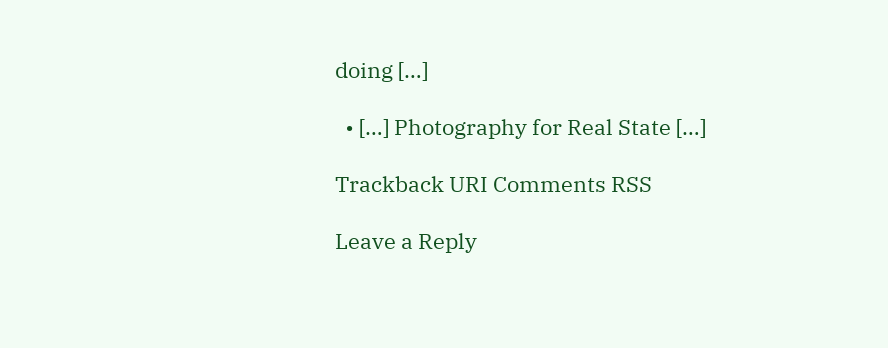doing […]

  • […] Photography for Real State […]

Trackback URI Comments RSS

Leave a Reply